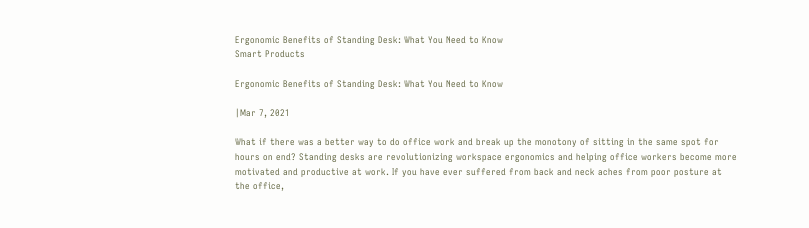Ergonomic Benefits of Standing Desk: What You Need to Know
Smart Products

Ergonomic Benefits of Standing Desk: What You Need to Know

|Mar 7, 2021

What if there was a better way to do office work and break up the monotony of sitting in the same spot for hours on end? Standing desks are revolutionizing workspace ergonomics and helping office workers become more motivated and productive at work. If you have ever suffered from back and neck aches from poor posture at the office,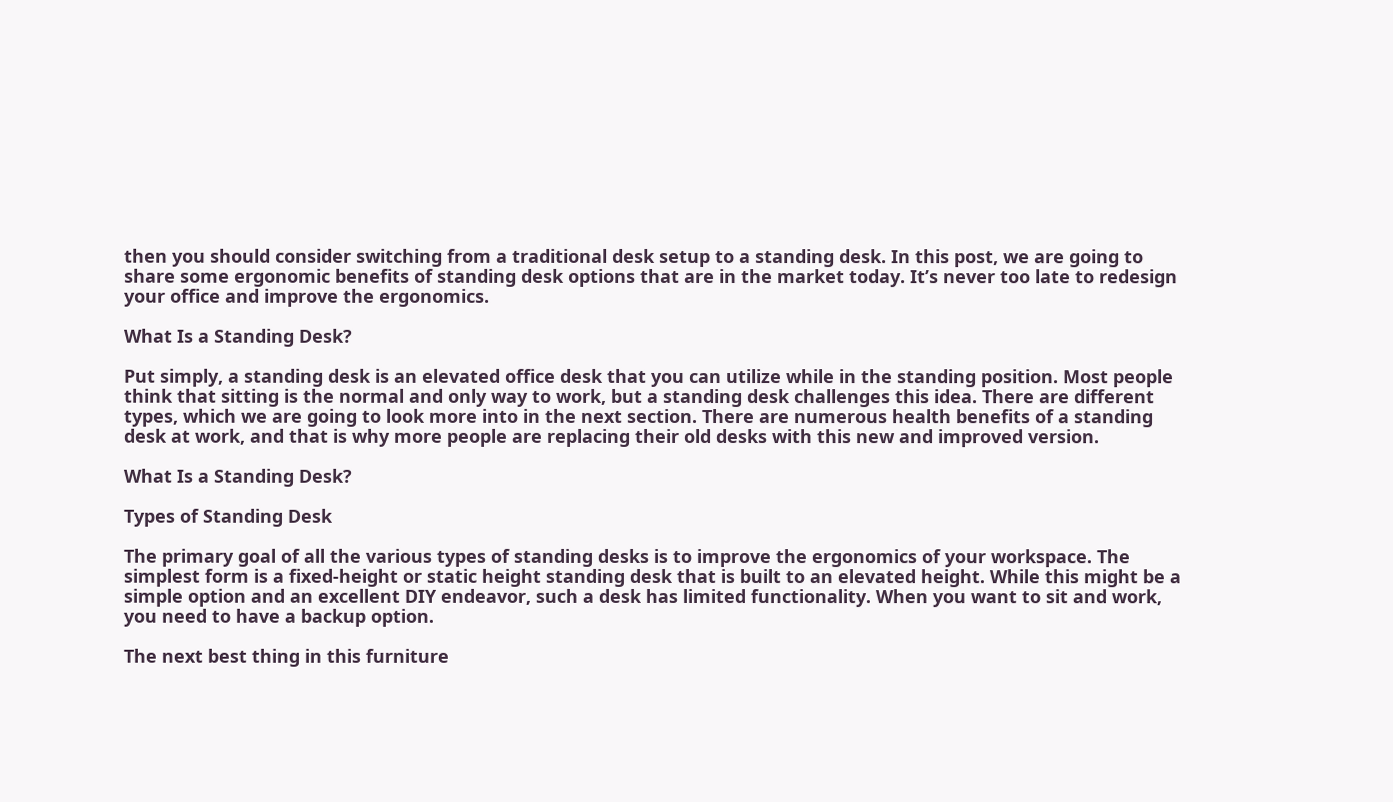then you should consider switching from a traditional desk setup to a standing desk. In this post, we are going to share some ergonomic benefits of standing desk options that are in the market today. It’s never too late to redesign your office and improve the ergonomics.

What Is a Standing Desk?

Put simply, a standing desk is an elevated office desk that you can utilize while in the standing position. Most people think that sitting is the normal and only way to work, but a standing desk challenges this idea. There are different types, which we are going to look more into in the next section. There are numerous health benefits of a standing desk at work, and that is why more people are replacing their old desks with this new and improved version.

What Is a Standing Desk?

Types of Standing Desk

The primary goal of all the various types of standing desks is to improve the ergonomics of your workspace. The simplest form is a fixed-height or static height standing desk that is built to an elevated height. While this might be a simple option and an excellent DIY endeavor, such a desk has limited functionality. When you want to sit and work, you need to have a backup option.

The next best thing in this furniture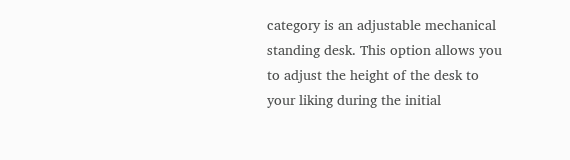category is an adjustable mechanical standing desk. This option allows you to adjust the height of the desk to your liking during the initial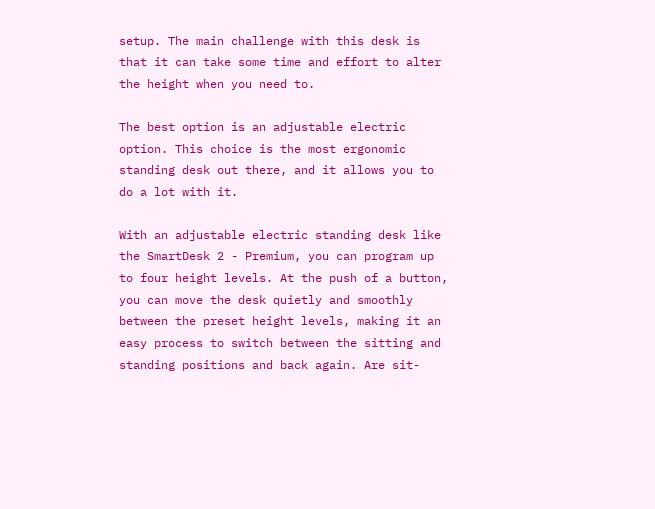setup. The main challenge with this desk is that it can take some time and effort to alter the height when you need to.

The best option is an adjustable electric option. This choice is the most ergonomic standing desk out there, and it allows you to do a lot with it.

With an adjustable electric standing desk like the SmartDesk 2 - Premium, you can program up to four height levels. At the push of a button, you can move the desk quietly and smoothly between the preset height levels, making it an easy process to switch between the sitting and standing positions and back again. Are sit-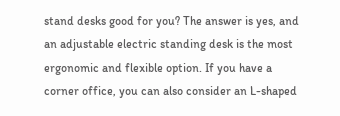stand desks good for you? The answer is yes, and an adjustable electric standing desk is the most ergonomic and flexible option. If you have a corner office, you can also consider an L-shaped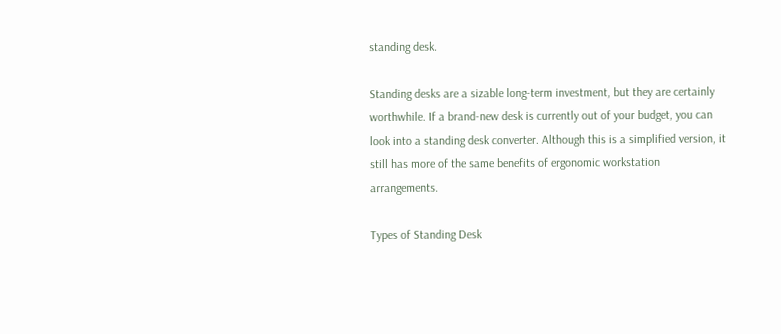standing desk.

Standing desks are a sizable long-term investment, but they are certainly worthwhile. If a brand-new desk is currently out of your budget, you can look into a standing desk converter. Although this is a simplified version, it still has more of the same benefits of ergonomic workstation arrangements.

Types of Standing Desk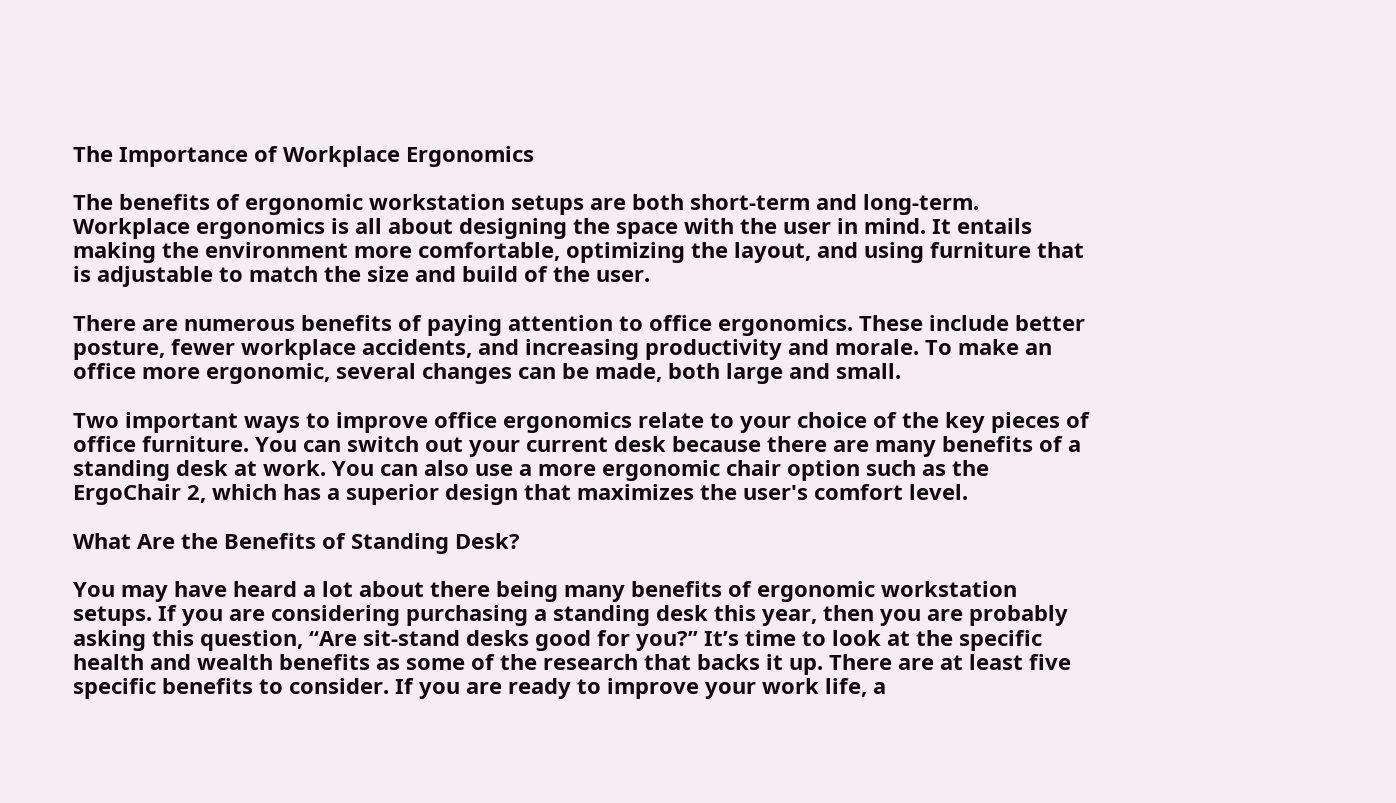The Importance of Workplace Ergonomics

The benefits of ergonomic workstation setups are both short-term and long-term. Workplace ergonomics is all about designing the space with the user in mind. It entails making the environment more comfortable, optimizing the layout, and using furniture that is adjustable to match the size and build of the user.

There are numerous benefits of paying attention to office ergonomics. These include better posture, fewer workplace accidents, and increasing productivity and morale. To make an office more ergonomic, several changes can be made, both large and small.

Two important ways to improve office ergonomics relate to your choice of the key pieces of office furniture. You can switch out your current desk because there are many benefits of a standing desk at work. You can also use a more ergonomic chair option such as the ErgoChair 2, which has a superior design that maximizes the user's comfort level.

What Are the Benefits of Standing Desk?

You may have heard a lot about there being many benefits of ergonomic workstation setups. If you are considering purchasing a standing desk this year, then you are probably asking this question, “Are sit-stand desks good for you?” It’s time to look at the specific health and wealth benefits as some of the research that backs it up. There are at least five specific benefits to consider. If you are ready to improve your work life, a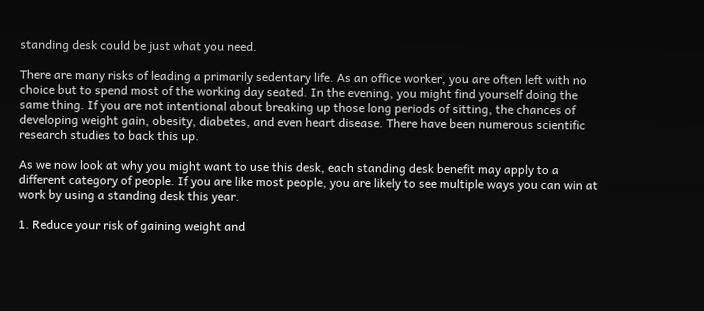standing desk could be just what you need.

There are many risks of leading a primarily sedentary life. As an office worker, you are often left with no choice but to spend most of the working day seated. In the evening, you might find yourself doing the same thing. If you are not intentional about breaking up those long periods of sitting, the chances of developing weight gain, obesity, diabetes, and even heart disease. There have been numerous scientific research studies to back this up.

As we now look at why you might want to use this desk, each standing desk benefit may apply to a different category of people. If you are like most people, you are likely to see multiple ways you can win at work by using a standing desk this year.

1. Reduce your risk of gaining weight and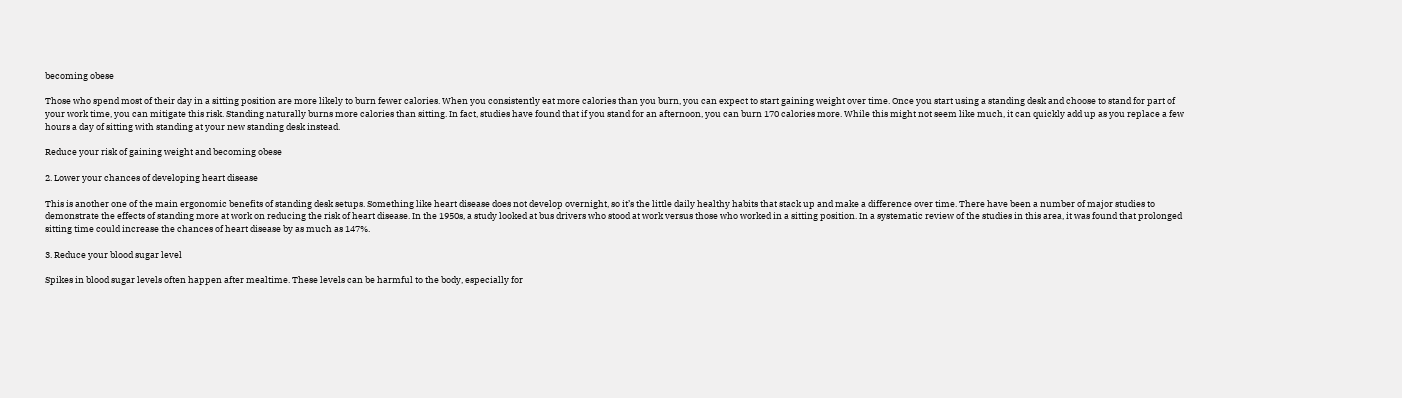becoming obese

Those who spend most of their day in a sitting position are more likely to burn fewer calories. When you consistently eat more calories than you burn, you can expect to start gaining weight over time. Once you start using a standing desk and choose to stand for part of your work time, you can mitigate this risk. Standing naturally burns more calories than sitting. In fact, studies have found that if you stand for an afternoon, you can burn 170 calories more. While this might not seem like much, it can quickly add up as you replace a few hours a day of sitting with standing at your new standing desk instead.

Reduce your risk of gaining weight and becoming obese

2. Lower your chances of developing heart disease

This is another one of the main ergonomic benefits of standing desk setups. Something like heart disease does not develop overnight, so it’s the little daily healthy habits that stack up and make a difference over time. There have been a number of major studies to demonstrate the effects of standing more at work on reducing the risk of heart disease. In the 1950s, a study looked at bus drivers who stood at work versus those who worked in a sitting position. In a systematic review of the studies in this area, it was found that prolonged sitting time could increase the chances of heart disease by as much as 147%.

3. Reduce your blood sugar level

Spikes in blood sugar levels often happen after mealtime. These levels can be harmful to the body, especially for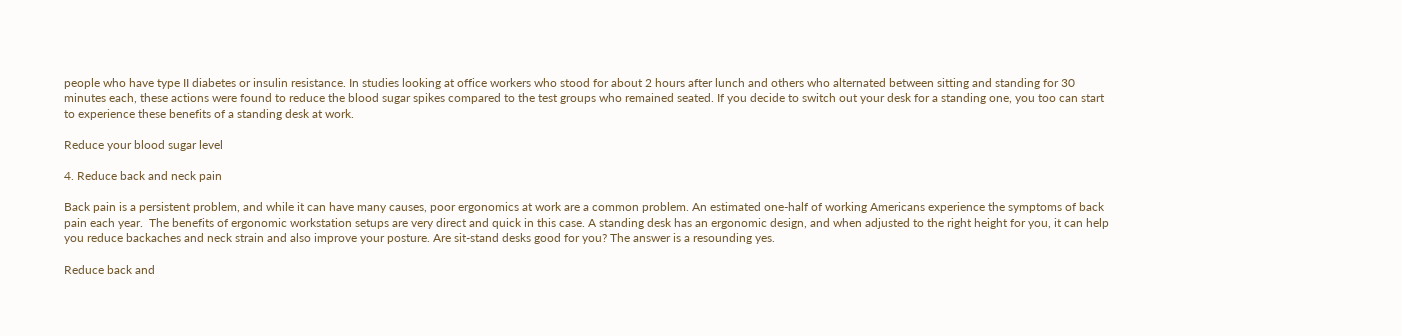people who have type II diabetes or insulin resistance. In studies looking at office workers who stood for about 2 hours after lunch and others who alternated between sitting and standing for 30 minutes each, these actions were found to reduce the blood sugar spikes compared to the test groups who remained seated. If you decide to switch out your desk for a standing one, you too can start to experience these benefits of a standing desk at work.

Reduce your blood sugar level

4. Reduce back and neck pain

Back pain is a persistent problem, and while it can have many causes, poor ergonomics at work are a common problem. An estimated one-half of working Americans experience the symptoms of back pain each year.  The benefits of ergonomic workstation setups are very direct and quick in this case. A standing desk has an ergonomic design, and when adjusted to the right height for you, it can help you reduce backaches and neck strain and also improve your posture. Are sit-stand desks good for you? The answer is a resounding yes.

Reduce back and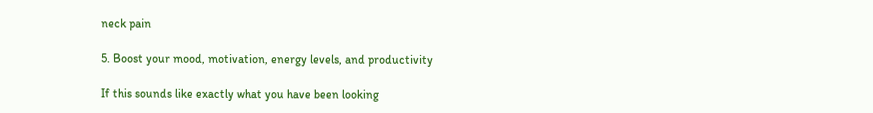neck pain

5. Boost your mood, motivation, energy levels, and productivity

If this sounds like exactly what you have been looking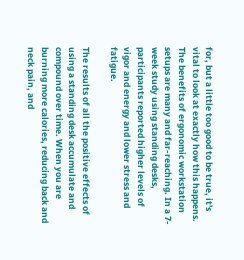for, but a little too good to be true, it's vital to look at exactly how this happens. The benefits of ergonomic workstation setups are many and far-reaching. In a 7-week study using standing desks, participants reported higher levels of vigor and energy and lower stress and fatigue.

The results of all the positive effects of using a standing desk accumulate and compound over time. When you are burning more calories, reducing back and neck pain, and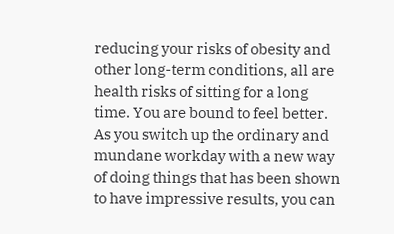reducing your risks of obesity and other long-term conditions, all are health risks of sitting for a long time. You are bound to feel better. As you switch up the ordinary and mundane workday with a new way of doing things that has been shown to have impressive results, you can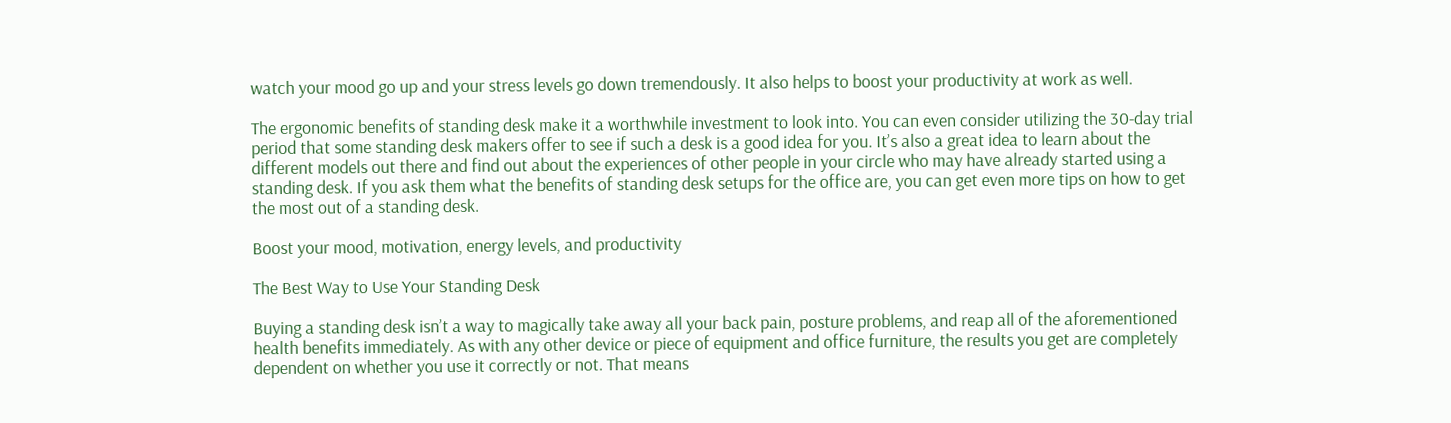watch your mood go up and your stress levels go down tremendously. It also helps to boost your productivity at work as well.

The ergonomic benefits of standing desk make it a worthwhile investment to look into. You can even consider utilizing the 30-day trial period that some standing desk makers offer to see if such a desk is a good idea for you. It’s also a great idea to learn about the different models out there and find out about the experiences of other people in your circle who may have already started using a standing desk. If you ask them what the benefits of standing desk setups for the office are, you can get even more tips on how to get the most out of a standing desk.

Boost your mood, motivation, energy levels, and productivity

The Best Way to Use Your Standing Desk

Buying a standing desk isn’t a way to magically take away all your back pain, posture problems, and reap all of the aforementioned health benefits immediately. As with any other device or piece of equipment and office furniture, the results you get are completely dependent on whether you use it correctly or not. That means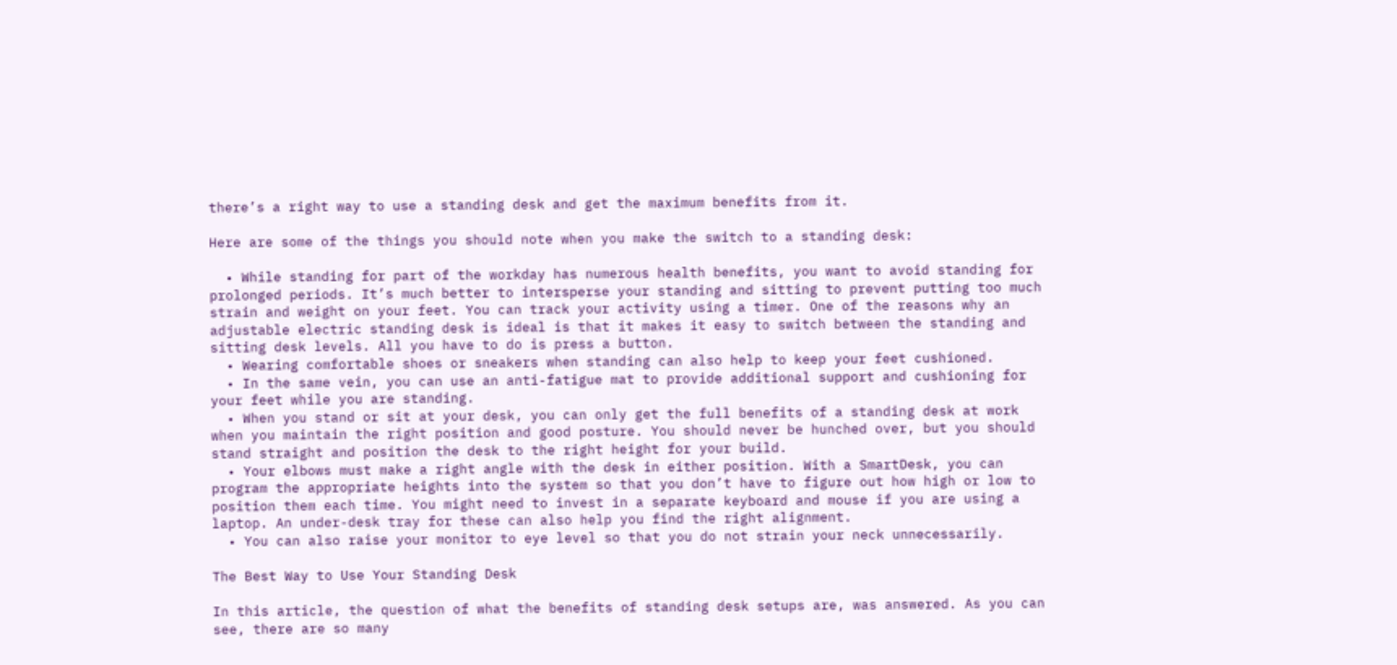there’s a right way to use a standing desk and get the maximum benefits from it.

Here are some of the things you should note when you make the switch to a standing desk:

  • While standing for part of the workday has numerous health benefits, you want to avoid standing for prolonged periods. It’s much better to intersperse your standing and sitting to prevent putting too much strain and weight on your feet. You can track your activity using a timer. One of the reasons why an adjustable electric standing desk is ideal is that it makes it easy to switch between the standing and sitting desk levels. All you have to do is press a button.
  • Wearing comfortable shoes or sneakers when standing can also help to keep your feet cushioned.
  • In the same vein, you can use an anti-fatigue mat to provide additional support and cushioning for your feet while you are standing.
  • When you stand or sit at your desk, you can only get the full benefits of a standing desk at work when you maintain the right position and good posture. You should never be hunched over, but you should stand straight and position the desk to the right height for your build.
  • Your elbows must make a right angle with the desk in either position. With a SmartDesk, you can program the appropriate heights into the system so that you don’t have to figure out how high or low to position them each time. You might need to invest in a separate keyboard and mouse if you are using a laptop. An under-desk tray for these can also help you find the right alignment.
  • You can also raise your monitor to eye level so that you do not strain your neck unnecessarily.

The Best Way to Use Your Standing Desk

In this article, the question of what the benefits of standing desk setups are, was answered. As you can see, there are so many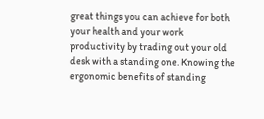great things you can achieve for both your health and your work productivity by trading out your old desk with a standing one. Knowing the ergonomic benefits of standing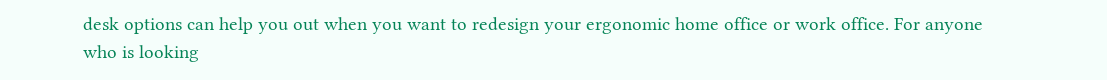desk options can help you out when you want to redesign your ergonomic home office or work office. For anyone who is looking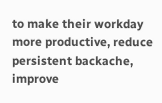to make their workday more productive, reduce persistent backache, improve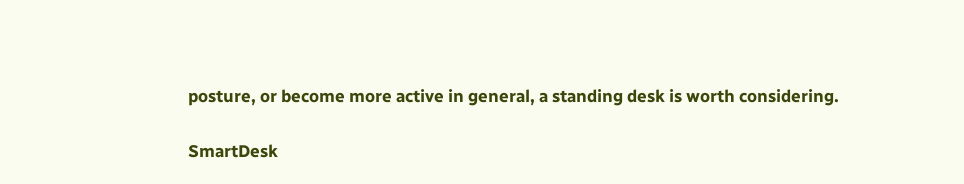posture, or become more active in general, a standing desk is worth considering.

SmartDesk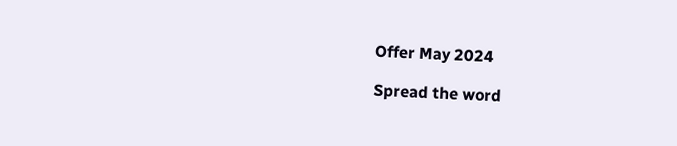Offer May 2024

Spread the word